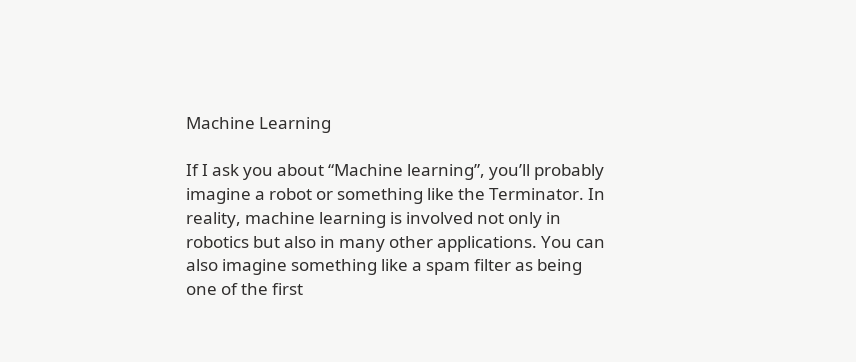Machine Learning

If I ask you about “Machine learning”, you’ll probably imagine a robot or something like the Terminator. In reality, machine learning is involved not only in robotics but also in many other applications. You can also imagine something like a spam filter as being one of the first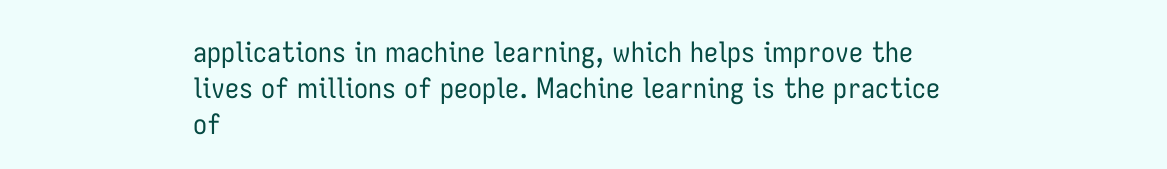applications in machine learning, which helps improve the lives of millions of people. Machine learning is the practice of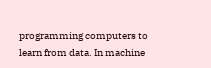programming computers to learn from data. In machine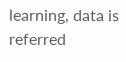learning, data is referred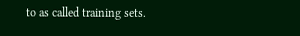to as called training sets.